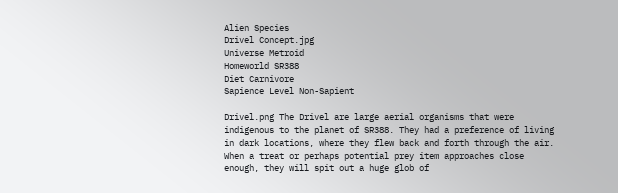Alien Species
Drivel Concept.jpg
Universe Metroid
Homeworld SR388
Diet Carnivore
Sapience Level Non-Sapient

Drivel.png The Drivel are large aerial organisms that were indigenous to the planet of SR388. They had a preference of living in dark locations, where they flew back and forth through the air. When a treat or perhaps potential prey item approaches close enough, they will spit out a huge glob of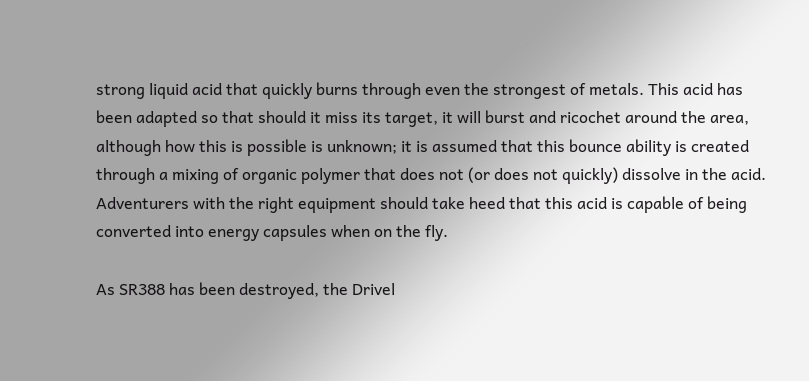strong liquid acid that quickly burns through even the strongest of metals. This acid has been adapted so that should it miss its target, it will burst and ricochet around the area, although how this is possible is unknown; it is assumed that this bounce ability is created through a mixing of organic polymer that does not (or does not quickly) dissolve in the acid. Adventurers with the right equipment should take heed that this acid is capable of being converted into energy capsules when on the fly.

As SR388 has been destroyed, the Drivel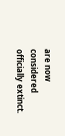are now considered officially extinct.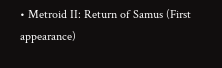• Metroid II: Return of Samus (First appearance)